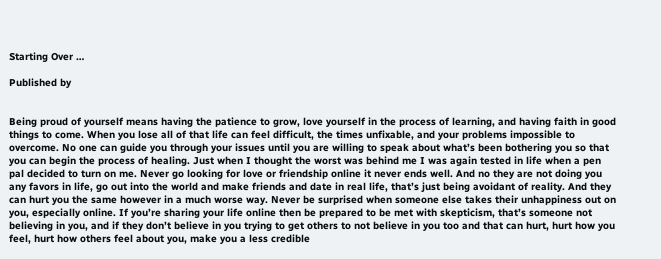Starting Over …

Published by


Being proud of yourself means having the patience to grow, love yourself in the process of learning, and having faith in good things to come. When you lose all of that life can feel difficult, the times unfixable, and your problems impossible to overcome. No one can guide you through your issues until you are willing to speak about what’s been bothering you so that you can begin the process of healing. Just when I thought the worst was behind me I was again tested in life when a pen pal decided to turn on me. Never go looking for love or friendship online it never ends well. And no they are not doing you any favors in life, go out into the world and make friends and date in real life, that’s just being avoidant of reality. And they can hurt you the same however in a much worse way. Never be surprised when someone else takes their unhappiness out on you, especially online. If you’re sharing your life online then be prepared to be met with skepticism, that’s someone not believing in you, and if they don’t believe in you trying to get others to not believe in you too and that can hurt, hurt how you feel, hurt how others feel about you, make you a less credible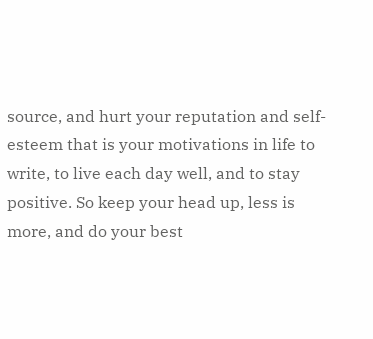source, and hurt your reputation and self-esteem that is your motivations in life to write, to live each day well, and to stay positive. So keep your head up, less is more, and do your best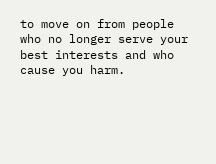to move on from people who no longer serve your best interests and who cause you harm.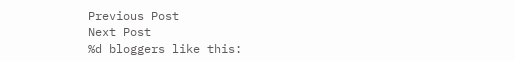Previous Post
Next Post
%d bloggers like this: